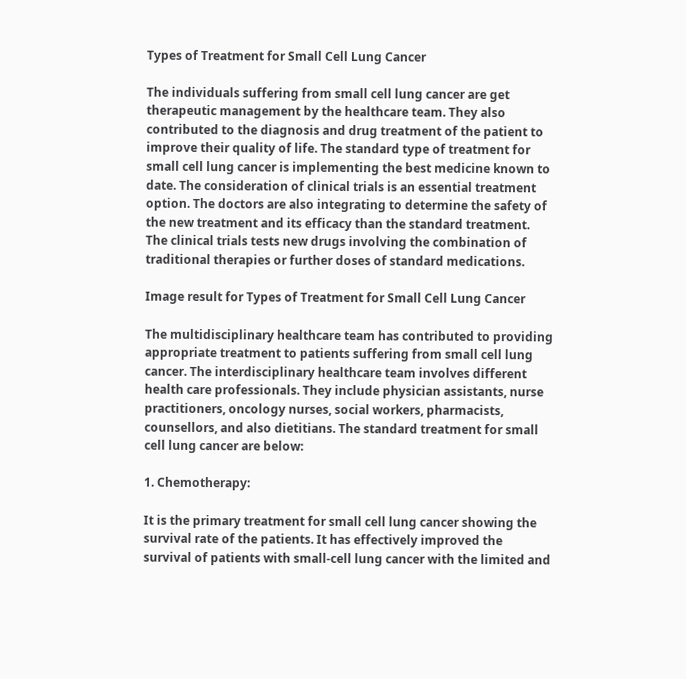Types of Treatment for Small Cell Lung Cancer

The individuals suffering from small cell lung cancer are get therapeutic management by the healthcare team. They also contributed to the diagnosis and drug treatment of the patient to improve their quality of life. The standard type of treatment for small cell lung cancer is implementing the best medicine known to date. The consideration of clinical trials is an essential treatment option. The doctors are also integrating to determine the safety of the new treatment and its efficacy than the standard treatment. The clinical trials tests new drugs involving the combination of traditional therapies or further doses of standard medications.

Image result for Types of Treatment for Small Cell Lung Cancer

The multidisciplinary healthcare team has contributed to providing appropriate treatment to patients suffering from small cell lung cancer. The interdisciplinary healthcare team involves different health care professionals. They include physician assistants, nurse practitioners, oncology nurses, social workers, pharmacists, counsellors, and also dietitians. The standard treatment for small cell lung cancer are below:

1. Chemotherapy:

It is the primary treatment for small cell lung cancer showing the survival rate of the patients. It has effectively improved the survival of patients with small-cell lung cancer with the limited and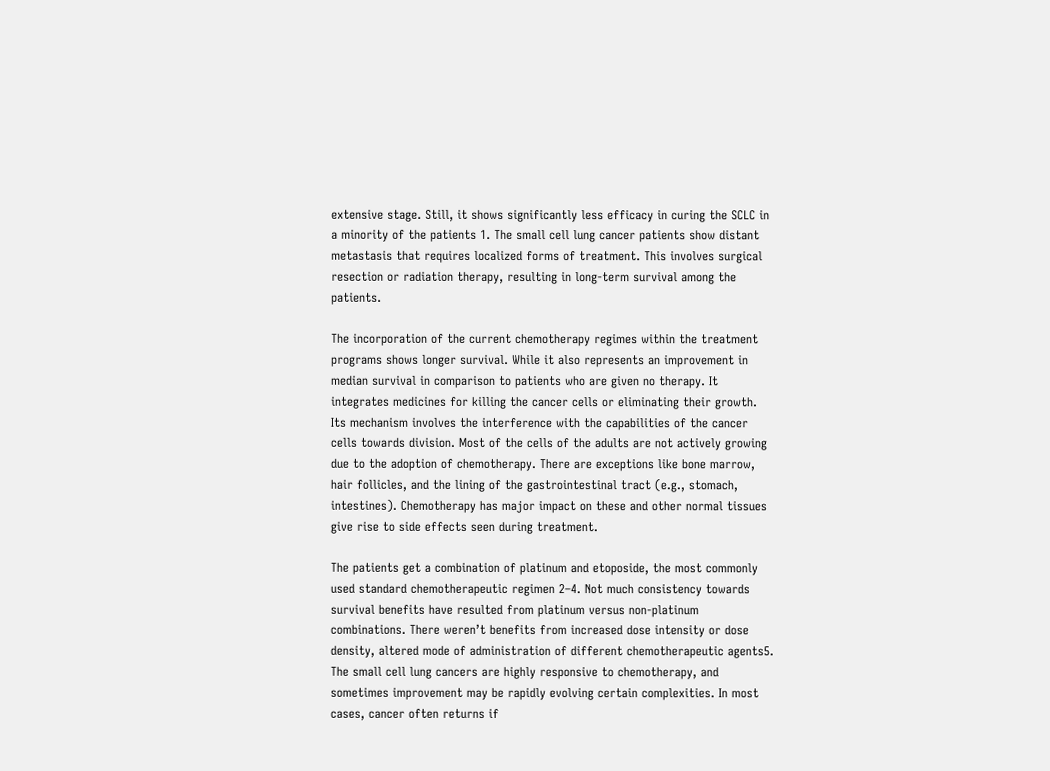extensive stage. Still, it shows significantly less efficacy in curing the SCLC in a minority of the patients 1. The small cell lung cancer patients show distant metastasis that requires localized forms of treatment. This involves surgical resection or radiation therapy, resulting in long-term survival among the patients.

The incorporation of the current chemotherapy regimes within the treatment programs shows longer survival. While it also represents an improvement in median survival in comparison to patients who are given no therapy. It integrates medicines for killing the cancer cells or eliminating their growth. Its mechanism involves the interference with the capabilities of the cancer cells towards division. Most of the cells of the adults are not actively growing due to the adoption of chemotherapy. There are exceptions like bone marrow, hair follicles, and the lining of the gastrointestinal tract (e.g., stomach, intestines). Chemotherapy has major impact on these and other normal tissues give rise to side effects seen during treatment.

The patients get a combination of platinum and etoposide, the most commonly used standard chemotherapeutic regimen 2–4. Not much consistency towards survival benefits have resulted from platinum versus non-platinum combinations. There weren’t benefits from increased dose intensity or dose density, altered mode of administration of different chemotherapeutic agents5. The small cell lung cancers are highly responsive to chemotherapy, and sometimes improvement may be rapidly evolving certain complexities. In most cases, cancer often returns if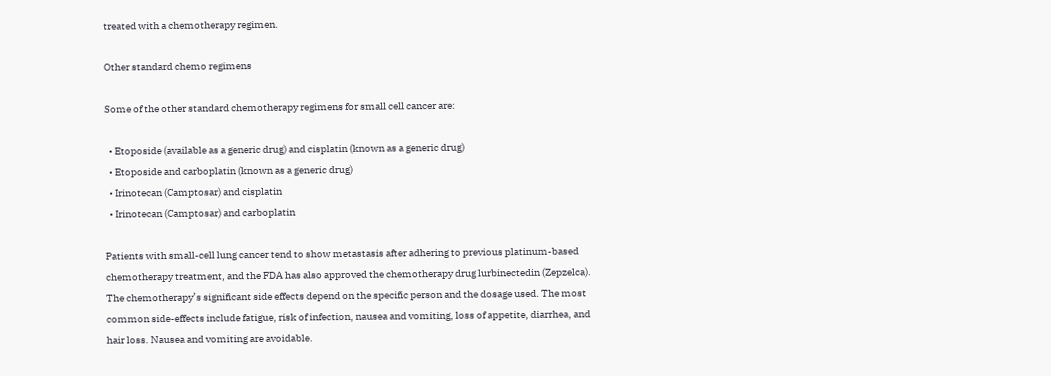treated with a chemotherapy regimen.

Other standard chemo regimens

Some of the other standard chemotherapy regimens for small cell cancer are:

  • Etoposide (available as a generic drug) and cisplatin (known as a generic drug)
  • Etoposide and carboplatin (known as a generic drug)
  • Irinotecan (Camptosar) and cisplatin
  • Irinotecan (Camptosar) and carboplatin

Patients with small-cell lung cancer tend to show metastasis after adhering to previous platinum-based chemotherapy treatment, and the FDA has also approved the chemotherapy drug lurbinectedin (Zepzelca). The chemotherapy’s significant side effects depend on the specific person and the dosage used. The most common side-effects include fatigue, risk of infection, nausea and vomiting, loss of appetite, diarrhea, and hair loss. Nausea and vomiting are avoidable.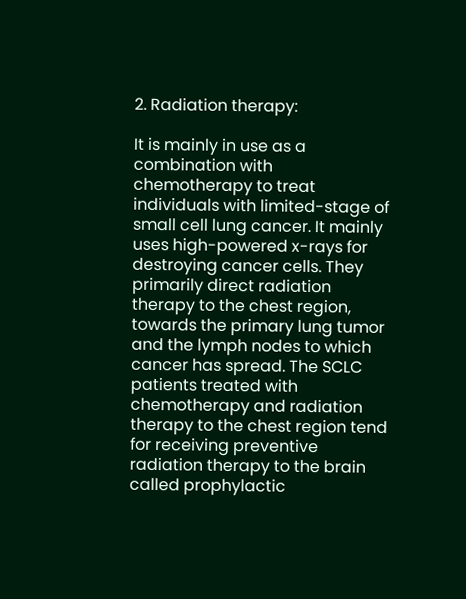2. Radiation therapy:

It is mainly in use as a combination with chemotherapy to treat individuals with limited-stage of small cell lung cancer. It mainly uses high-powered x-rays for destroying cancer cells. They primarily direct radiation therapy to the chest region, towards the primary lung tumor and the lymph nodes to which cancer has spread. The SCLC patients treated with chemotherapy and radiation therapy to the chest region tend for receiving preventive radiation therapy to the brain called prophylactic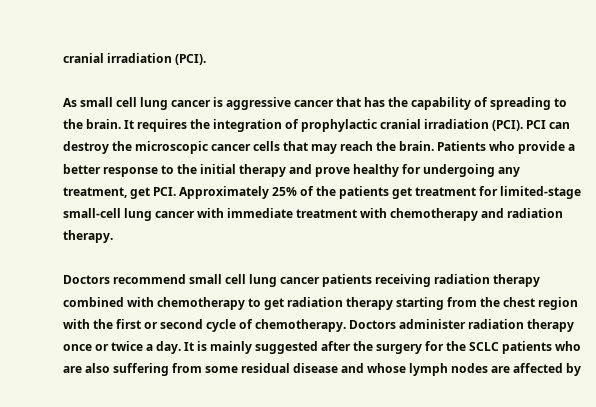cranial irradiation (PCI).

As small cell lung cancer is aggressive cancer that has the capability of spreading to the brain. It requires the integration of prophylactic cranial irradiation (PCI). PCI can destroy the microscopic cancer cells that may reach the brain. Patients who provide a better response to the initial therapy and prove healthy for undergoing any treatment, get PCI. Approximately 25% of the patients get treatment for limited-stage small-cell lung cancer with immediate treatment with chemotherapy and radiation therapy.

Doctors recommend small cell lung cancer patients receiving radiation therapy combined with chemotherapy to get radiation therapy starting from the chest region with the first or second cycle of chemotherapy. Doctors administer radiation therapy once or twice a day. It is mainly suggested after the surgery for the SCLC patients who are also suffering from some residual disease and whose lymph nodes are affected by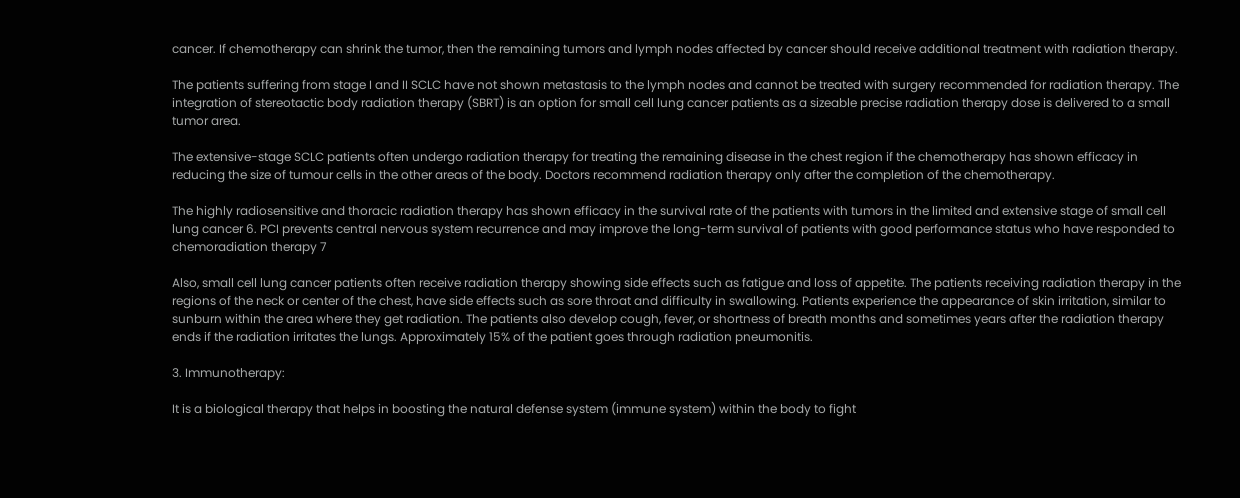cancer. If chemotherapy can shrink the tumor, then the remaining tumors and lymph nodes affected by cancer should receive additional treatment with radiation therapy.

The patients suffering from stage I and II SCLC have not shown metastasis to the lymph nodes and cannot be treated with surgery recommended for radiation therapy. The integration of stereotactic body radiation therapy (SBRT) is an option for small cell lung cancer patients as a sizeable precise radiation therapy dose is delivered to a small tumor area.

The extensive-stage SCLC patients often undergo radiation therapy for treating the remaining disease in the chest region if the chemotherapy has shown efficacy in reducing the size of tumour cells in the other areas of the body. Doctors recommend radiation therapy only after the completion of the chemotherapy.

The highly radiosensitive and thoracic radiation therapy has shown efficacy in the survival rate of the patients with tumors in the limited and extensive stage of small cell lung cancer 6. PCI prevents central nervous system recurrence and may improve the long-term survival of patients with good performance status who have responded to chemoradiation therapy 7

Also, small cell lung cancer patients often receive radiation therapy showing side effects such as fatigue and loss of appetite. The patients receiving radiation therapy in the regions of the neck or center of the chest, have side effects such as sore throat and difficulty in swallowing. Patients experience the appearance of skin irritation, similar to sunburn within the area where they get radiation. The patients also develop cough, fever, or shortness of breath months and sometimes years after the radiation therapy ends if the radiation irritates the lungs. Approximately 15% of the patient goes through radiation pneumonitis.

3. Immunotherapy:

It is a biological therapy that helps in boosting the natural defense system (immune system) within the body to fight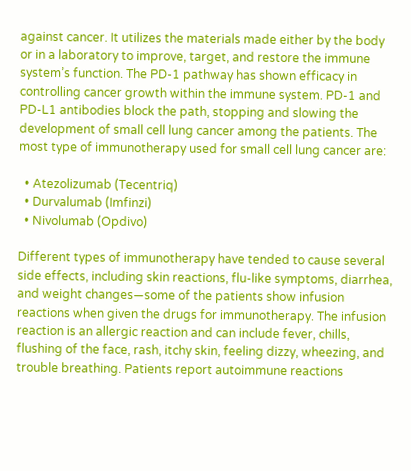against cancer. It utilizes the materials made either by the body or in a laboratory to improve, target, and restore the immune system’s function. The PD-1 pathway has shown efficacy in controlling cancer growth within the immune system. PD-1 and PD-L1 antibodies block the path, stopping and slowing the development of small cell lung cancer among the patients. The most type of immunotherapy used for small cell lung cancer are:

  • Atezolizumab (Tecentriq)
  • Durvalumab (Imfinzi)
  • Nivolumab (Opdivo)

Different types of immunotherapy have tended to cause several side effects, including skin reactions, flu-like symptoms, diarrhea, and weight changes—some of the patients show infusion reactions when given the drugs for immunotherapy. The infusion reaction is an allergic reaction and can include fever, chills, flushing of the face, rash, itchy skin, feeling dizzy, wheezing, and trouble breathing. Patients report autoimmune reactions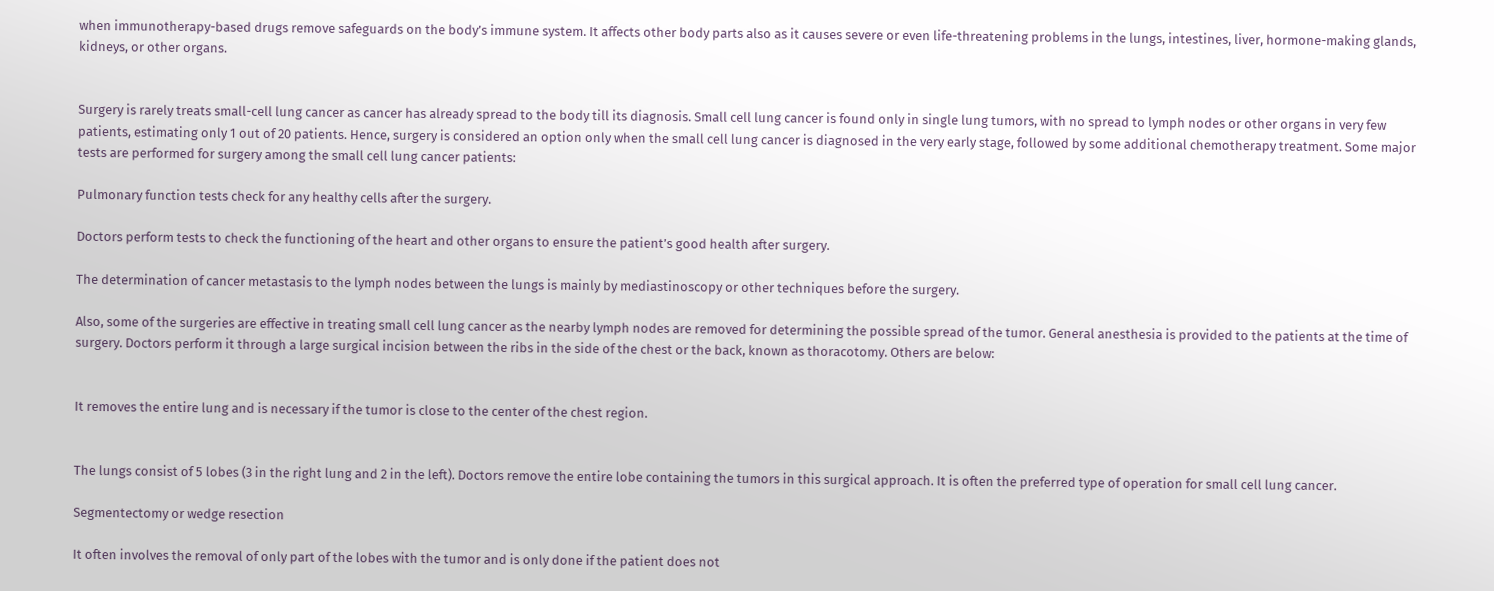when immunotherapy-based drugs remove safeguards on the body’s immune system. It affects other body parts also as it causes severe or even life-threatening problems in the lungs, intestines, liver, hormone-making glands, kidneys, or other organs.


Surgery is rarely treats small-cell lung cancer as cancer has already spread to the body till its diagnosis. Small cell lung cancer is found only in single lung tumors, with no spread to lymph nodes or other organs in very few patients, estimating only 1 out of 20 patients. Hence, surgery is considered an option only when the small cell lung cancer is diagnosed in the very early stage, followed by some additional chemotherapy treatment. Some major tests are performed for surgery among the small cell lung cancer patients:

Pulmonary function tests check for any healthy cells after the surgery.

Doctors perform tests to check the functioning of the heart and other organs to ensure the patient’s good health after surgery.

The determination of cancer metastasis to the lymph nodes between the lungs is mainly by mediastinoscopy or other techniques before the surgery.

Also, some of the surgeries are effective in treating small cell lung cancer as the nearby lymph nodes are removed for determining the possible spread of the tumor. General anesthesia is provided to the patients at the time of surgery. Doctors perform it through a large surgical incision between the ribs in the side of the chest or the back, known as thoracotomy. Others are below:


It removes the entire lung and is necessary if the tumor is close to the center of the chest region.


The lungs consist of 5 lobes (3 in the right lung and 2 in the left). Doctors remove the entire lobe containing the tumors in this surgical approach. It is often the preferred type of operation for small cell lung cancer.

Segmentectomy or wedge resection

It often involves the removal of only part of the lobes with the tumor and is only done if the patient does not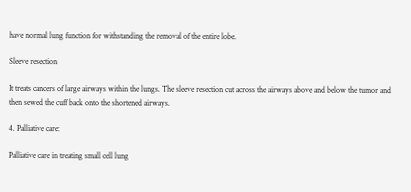have normal lung function for withstanding the removal of the entire lobe.

Sleeve resection

It treats cancers of large airways within the lungs. The sleeve resection cut across the airways above and below the tumor and then sewed the cuff back onto the shortened airways.

4. Palliative care:

Palliative care in treating small cell lung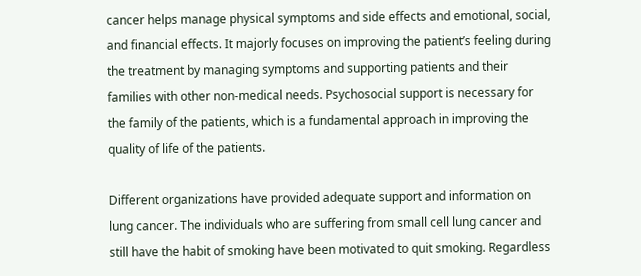cancer helps manage physical symptoms and side effects and emotional, social, and financial effects. It majorly focuses on improving the patient’s feeling during the treatment by managing symptoms and supporting patients and their families with other non-medical needs. Psychosocial support is necessary for the family of the patients, which is a fundamental approach in improving the quality of life of the patients.

Different organizations have provided adequate support and information on lung cancer. The individuals who are suffering from small cell lung cancer and still have the habit of smoking have been motivated to quit smoking. Regardless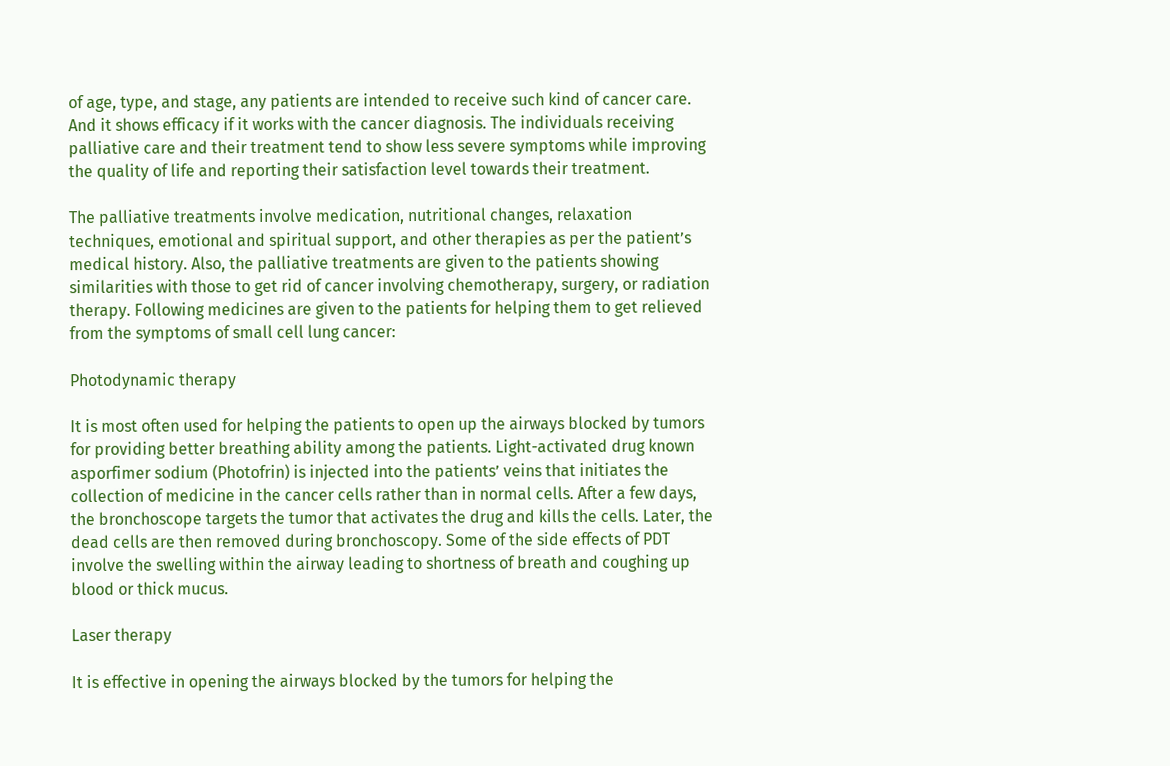of age, type, and stage, any patients are intended to receive such kind of cancer care. And it shows efficacy if it works with the cancer diagnosis. The individuals receiving palliative care and their treatment tend to show less severe symptoms while improving the quality of life and reporting their satisfaction level towards their treatment.

The palliative treatments involve medication, nutritional changes, relaxation techniques, emotional and spiritual support, and other therapies as per the patient’s medical history. Also, the palliative treatments are given to the patients showing similarities with those to get rid of cancer involving chemotherapy, surgery, or radiation therapy. Following medicines are given to the patients for helping them to get relieved from the symptoms of small cell lung cancer:

Photodynamic therapy

It is most often used for helping the patients to open up the airways blocked by tumors for providing better breathing ability among the patients. Light-activated drug known asporfimer sodium (Photofrin) is injected into the patients’ veins that initiates the collection of medicine in the cancer cells rather than in normal cells. After a few days, the bronchoscope targets the tumor that activates the drug and kills the cells. Later, the dead cells are then removed during bronchoscopy. Some of the side effects of PDT involve the swelling within the airway leading to shortness of breath and coughing up blood or thick mucus.

Laser therapy

It is effective in opening the airways blocked by the tumors for helping the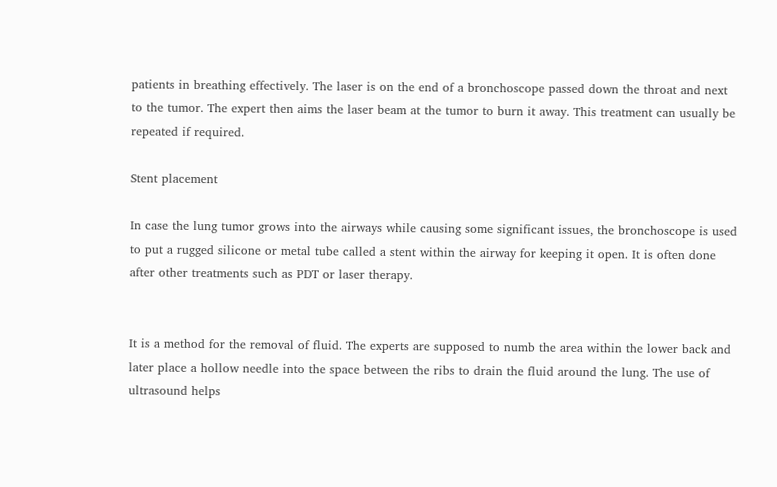patients in breathing effectively. The laser is on the end of a bronchoscope passed down the throat and next to the tumor. The expert then aims the laser beam at the tumor to burn it away. This treatment can usually be repeated if required.

Stent placement

In case the lung tumor grows into the airways while causing some significant issues, the bronchoscope is used to put a rugged silicone or metal tube called a stent within the airway for keeping it open. It is often done after other treatments such as PDT or laser therapy.


It is a method for the removal of fluid. The experts are supposed to numb the area within the lower back and later place a hollow needle into the space between the ribs to drain the fluid around the lung. The use of ultrasound helps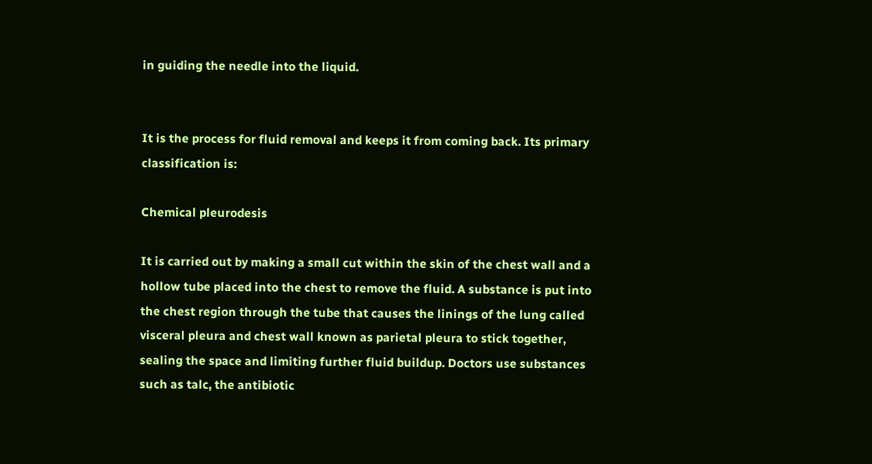in guiding the needle into the liquid.


It is the process for fluid removal and keeps it from coming back. Its primary classification is:

Chemical pleurodesis

It is carried out by making a small cut within the skin of the chest wall and a hollow tube placed into the chest to remove the fluid. A substance is put into the chest region through the tube that causes the linings of the lung called visceral pleura and chest wall known as parietal pleura to stick together, sealing the space and limiting further fluid buildup. Doctors use substances such as talc, the antibiotic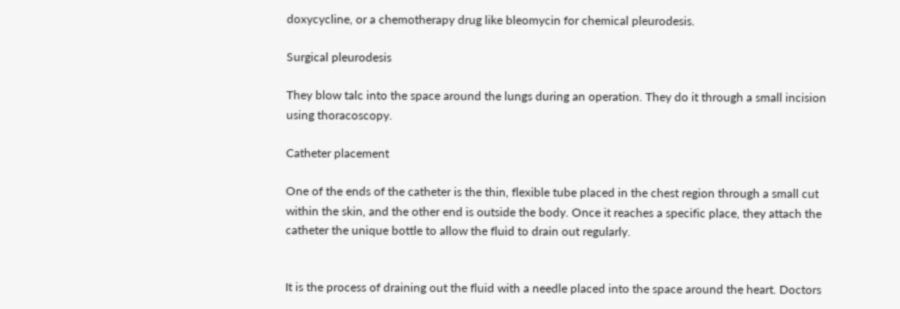doxycycline, or a chemotherapy drug like bleomycin for chemical pleurodesis.

Surgical pleurodesis

They blow talc into the space around the lungs during an operation. They do it through a small incision using thoracoscopy.

Catheter placement

One of the ends of the catheter is the thin, flexible tube placed in the chest region through a small cut within the skin, and the other end is outside the body. Once it reaches a specific place, they attach the catheter the unique bottle to allow the fluid to drain out regularly.


It is the process of draining out the fluid with a needle placed into the space around the heart. Doctors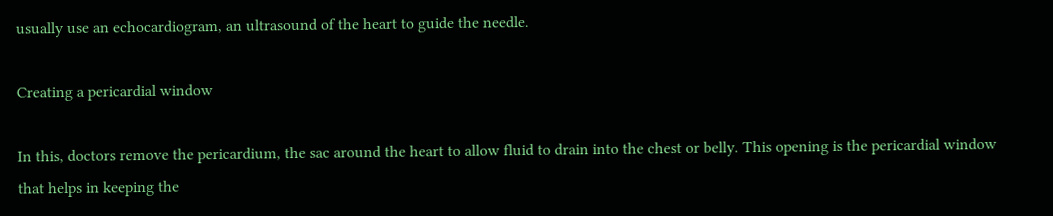usually use an echocardiogram, an ultrasound of the heart to guide the needle.

Creating a pericardial window

In this, doctors remove the pericardium, the sac around the heart to allow fluid to drain into the chest or belly. This opening is the pericardial window that helps in keeping the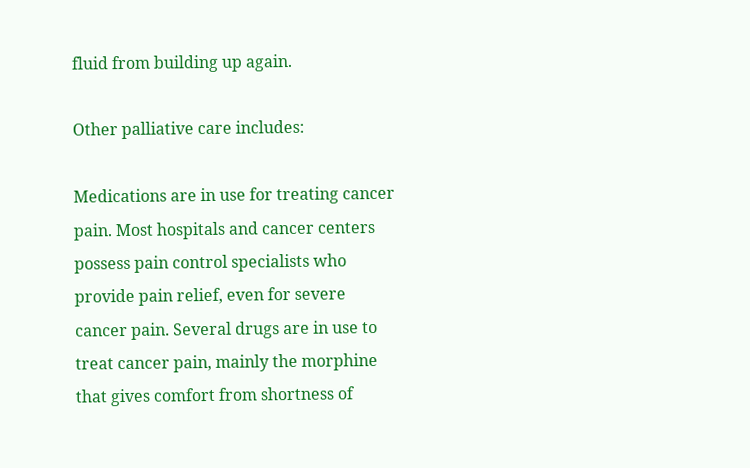fluid from building up again.

Other palliative care includes:

Medications are in use for treating cancer pain. Most hospitals and cancer centers possess pain control specialists who provide pain relief, even for severe cancer pain. Several drugs are in use to treat cancer pain, mainly the morphine that gives comfort from shortness of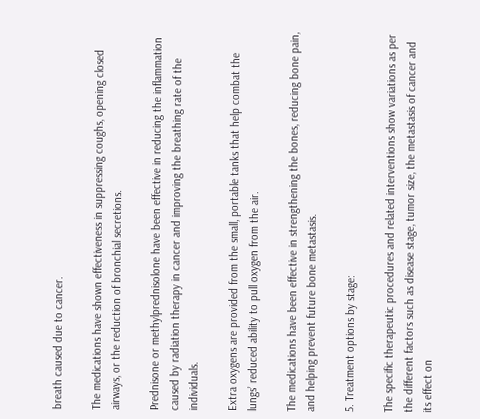breath caused due to cancer.

The medications have shown effectiveness in suppressing coughs, opening closed airways, or the reduction of bronchial secretions.

Prednisone or methylprednisolone have been effective in reducing the inflammation caused by radiation therapy in cancer and improving the breathing rate of the individuals.

Extra oxygens are provided from the small, portable tanks that help combat the lungs’ reduced ability to pull oxygen from the air.

The medications have been effective in strengthening the bones, reducing bone pain, and helping prevent future bone metastasis.

5. Treatment options by stage:

The specific therapeutic procedures and related interventions show variations as per the different factors such as disease stage, tumor size, the metastasis of cancer and its effect on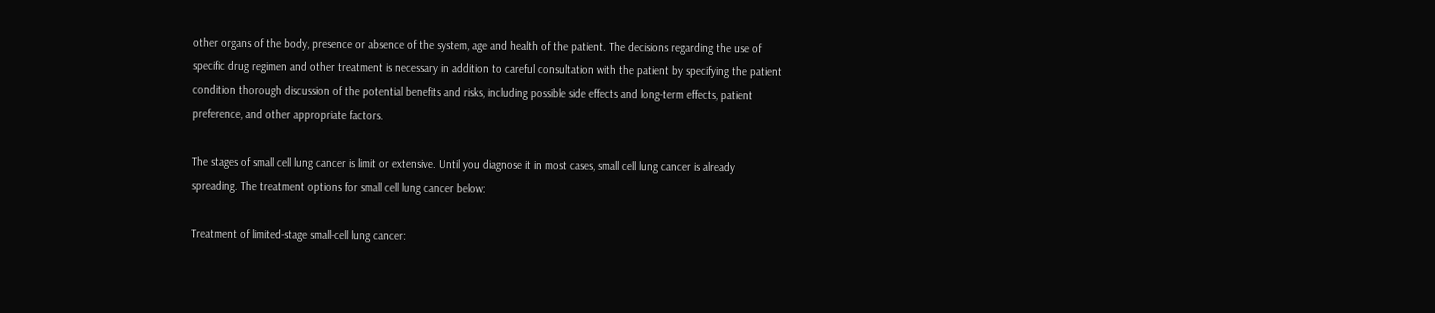other organs of the body, presence or absence of the system, age and health of the patient. The decisions regarding the use of specific drug regimen and other treatment is necessary in addition to careful consultation with the patient by specifying the patient condition thorough discussion of the potential benefits and risks, including possible side effects and long-term effects, patient preference, and other appropriate factors.

The stages of small cell lung cancer is limit or extensive. Until you diagnose it in most cases, small cell lung cancer is already spreading. The treatment options for small cell lung cancer below:

Treatment of limited-stage small-cell lung cancer: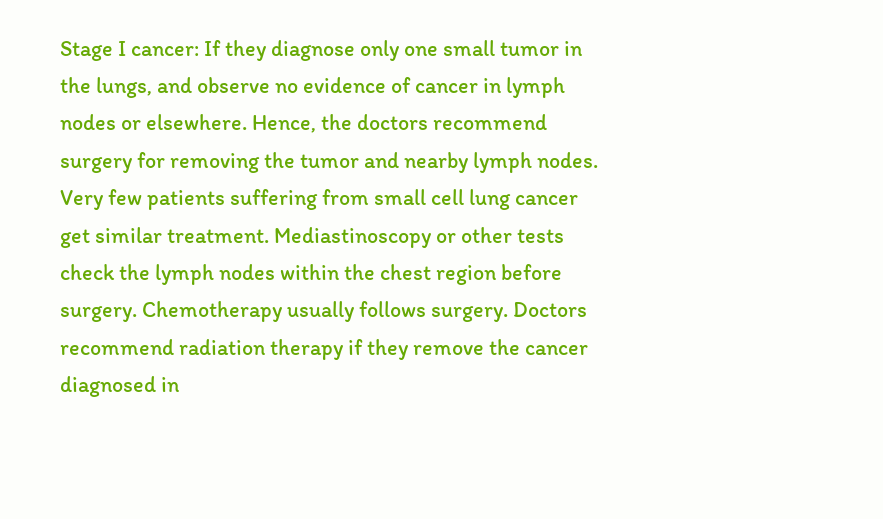Stage I cancer: If they diagnose only one small tumor in the lungs, and observe no evidence of cancer in lymph nodes or elsewhere. Hence, the doctors recommend surgery for removing the tumor and nearby lymph nodes. Very few patients suffering from small cell lung cancer get similar treatment. Mediastinoscopy or other tests check the lymph nodes within the chest region before surgery. Chemotherapy usually follows surgery. Doctors recommend radiation therapy if they remove the cancer diagnosed in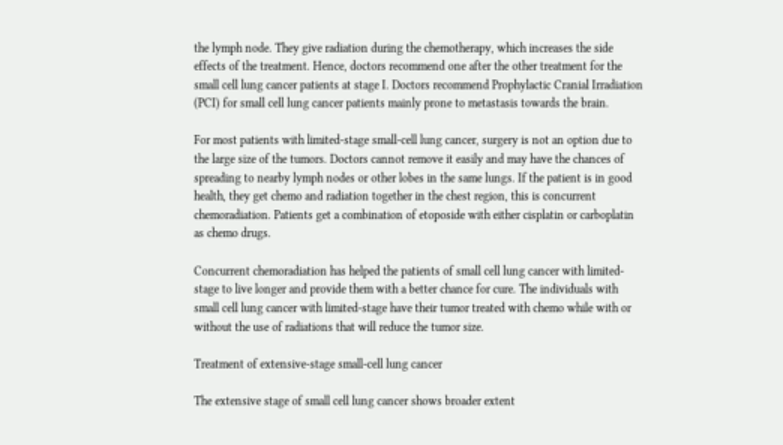the lymph node. They give radiation during the chemotherapy, which increases the side effects of the treatment. Hence, doctors recommend one after the other treatment for the small cell lung cancer patients at stage I. Doctors recommend Prophylactic Cranial Irradiation (PCI) for small cell lung cancer patients mainly prone to metastasis towards the brain.

For most patients with limited-stage small-cell lung cancer, surgery is not an option due to the large size of the tumors. Doctors cannot remove it easily and may have the chances of spreading to nearby lymph nodes or other lobes in the same lungs. If the patient is in good health, they get chemo and radiation together in the chest region, this is concurrent chemoradiation. Patients get a combination of etoposide with either cisplatin or carboplatin as chemo drugs.

Concurrent chemoradiation has helped the patients of small cell lung cancer with limited-stage to live longer and provide them with a better chance for cure. The individuals with small cell lung cancer with limited-stage have their tumor treated with chemo while with or without the use of radiations that will reduce the tumor size.

Treatment of extensive-stage small-cell lung cancer

The extensive stage of small cell lung cancer shows broader extent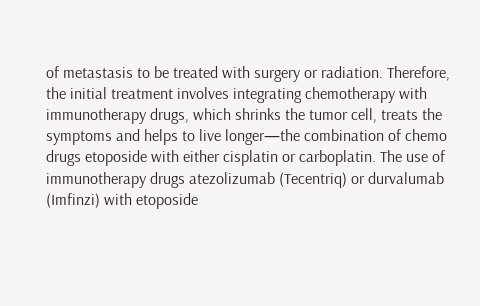of metastasis to be treated with surgery or radiation. Therefore, the initial treatment involves integrating chemotherapy with immunotherapy drugs, which shrinks the tumor cell, treats the symptoms and helps to live longer—the combination of chemo drugs etoposide with either cisplatin or carboplatin. The use of immunotherapy drugs atezolizumab (Tecentriq) or durvalumab (Imfinzi) with etoposide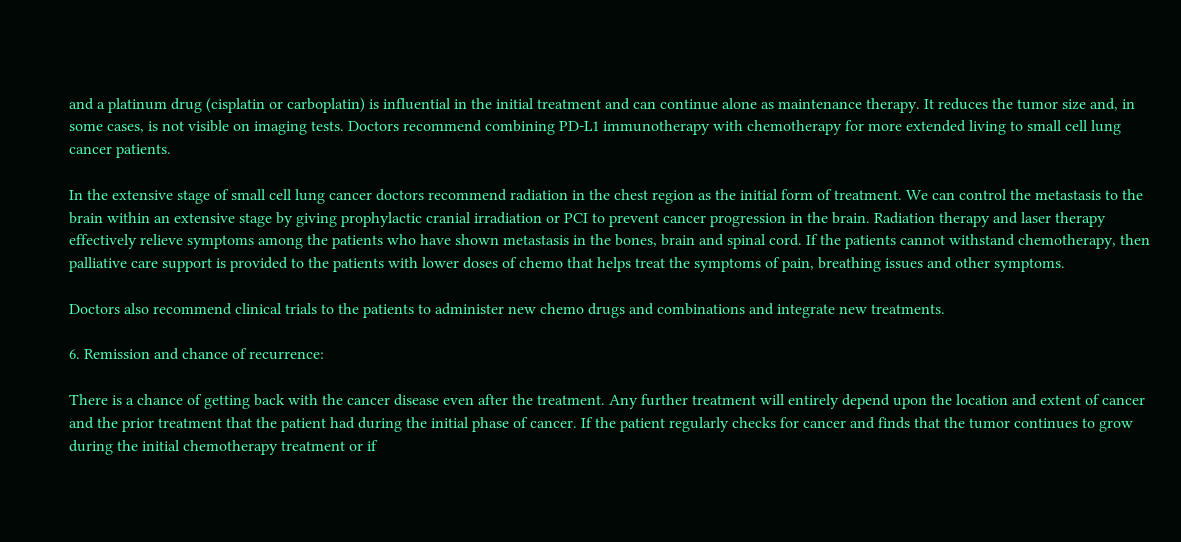and a platinum drug (cisplatin or carboplatin) is influential in the initial treatment and can continue alone as maintenance therapy. It reduces the tumor size and, in some cases, is not visible on imaging tests. Doctors recommend combining PD-L1 immunotherapy with chemotherapy for more extended living to small cell lung cancer patients.

In the extensive stage of small cell lung cancer doctors recommend radiation in the chest region as the initial form of treatment. We can control the metastasis to the brain within an extensive stage by giving prophylactic cranial irradiation or PCI to prevent cancer progression in the brain. Radiation therapy and laser therapy effectively relieve symptoms among the patients who have shown metastasis in the bones, brain and spinal cord. If the patients cannot withstand chemotherapy, then palliative care support is provided to the patients with lower doses of chemo that helps treat the symptoms of pain, breathing issues and other symptoms.

Doctors also recommend clinical trials to the patients to administer new chemo drugs and combinations and integrate new treatments.

6. Remission and chance of recurrence:

There is a chance of getting back with the cancer disease even after the treatment. Any further treatment will entirely depend upon the location and extent of cancer and the prior treatment that the patient had during the initial phase of cancer. If the patient regularly checks for cancer and finds that the tumor continues to grow during the initial chemotherapy treatment or if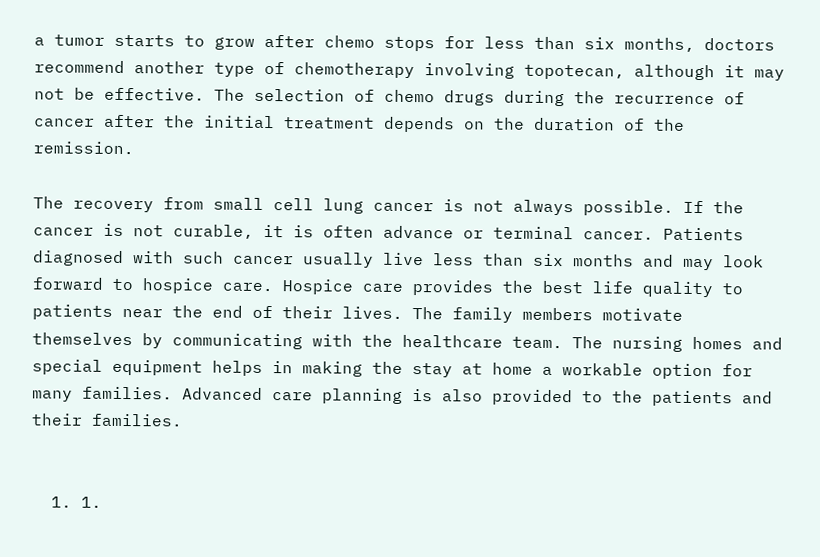a tumor starts to grow after chemo stops for less than six months, doctors recommend another type of chemotherapy involving topotecan, although it may not be effective. The selection of chemo drugs during the recurrence of cancer after the initial treatment depends on the duration of the remission.

The recovery from small cell lung cancer is not always possible. If the cancer is not curable, it is often advance or terminal cancer. Patients diagnosed with such cancer usually live less than six months and may look forward to hospice care. Hospice care provides the best life quality to patients near the end of their lives. The family members motivate themselves by communicating with the healthcare team. The nursing homes and special equipment helps in making the stay at home a workable option for many families. Advanced care planning is also provided to the patients and their families.


  1. 1.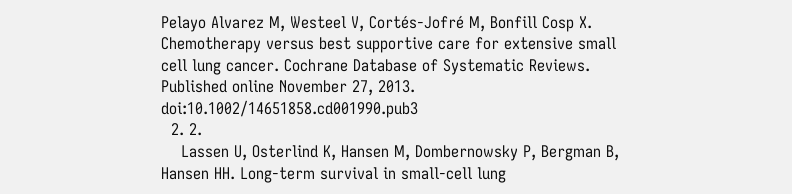Pelayo Alvarez M, Westeel V, Cortés-Jofré M, Bonfill Cosp X. Chemotherapy versus best supportive care for extensive small cell lung cancer. Cochrane Database of Systematic Reviews. Published online November 27, 2013. doi:10.1002/14651858.cd001990.pub3
  2. 2.
    Lassen U, Osterlind K, Hansen M, Dombernowsky P, Bergman B, Hansen HH. Long-term survival in small-cell lung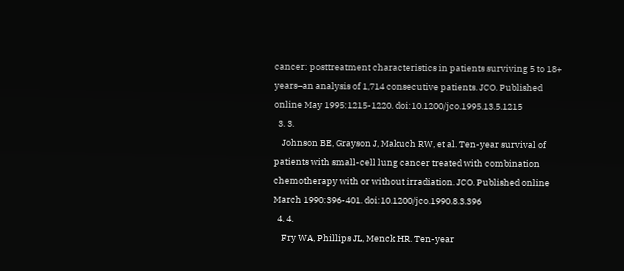cancer: posttreatment characteristics in patients surviving 5 to 18+ years–an analysis of 1,714 consecutive patients. JCO. Published online May 1995:1215-1220. doi:10.1200/jco.1995.13.5.1215
  3. 3.
    Johnson BE, Grayson J, Makuch RW, et al. Ten-year survival of patients with small-cell lung cancer treated with combination chemotherapy with or without irradiation. JCO. Published online March 1990:396-401. doi:10.1200/jco.1990.8.3.396
  4. 4.
    Fry WA, Phillips JL, Menck HR. Ten-year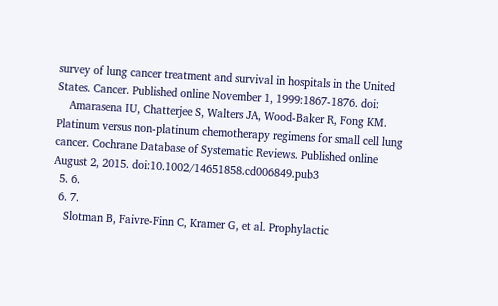survey of lung cancer treatment and survival in hospitals in the United States. Cancer. Published online November 1, 1999:1867-1876. doi:
    Amarasena IU, Chatterjee S, Walters JA, Wood-Baker R, Fong KM. Platinum versus non-platinum chemotherapy regimens for small cell lung cancer. Cochrane Database of Systematic Reviews. Published online August 2, 2015. doi:10.1002/14651858.cd006849.pub3
  5. 6.
  6. 7.
    Slotman B, Faivre-Finn C, Kramer G, et al. Prophylactic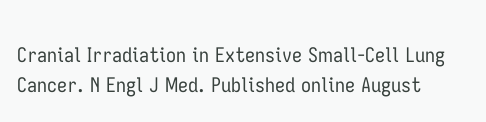Cranial Irradiation in Extensive Small-Cell Lung Cancer. N Engl J Med. Published online August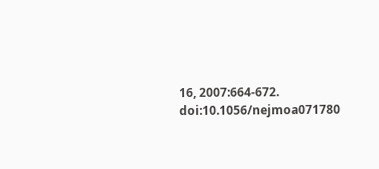16, 2007:664-672. doi:10.1056/nejmoa071780